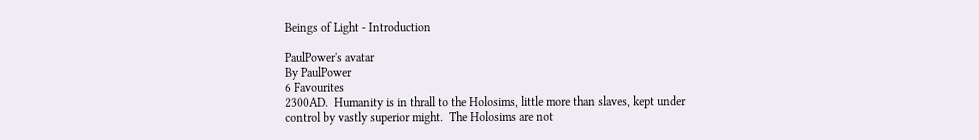Beings of Light - Introduction

PaulPower's avatar
By PaulPower
6 Favourites
2300AD.  Humanity is in thrall to the Holosims, little more than slaves, kept under control by vastly superior might.  The Holosims are not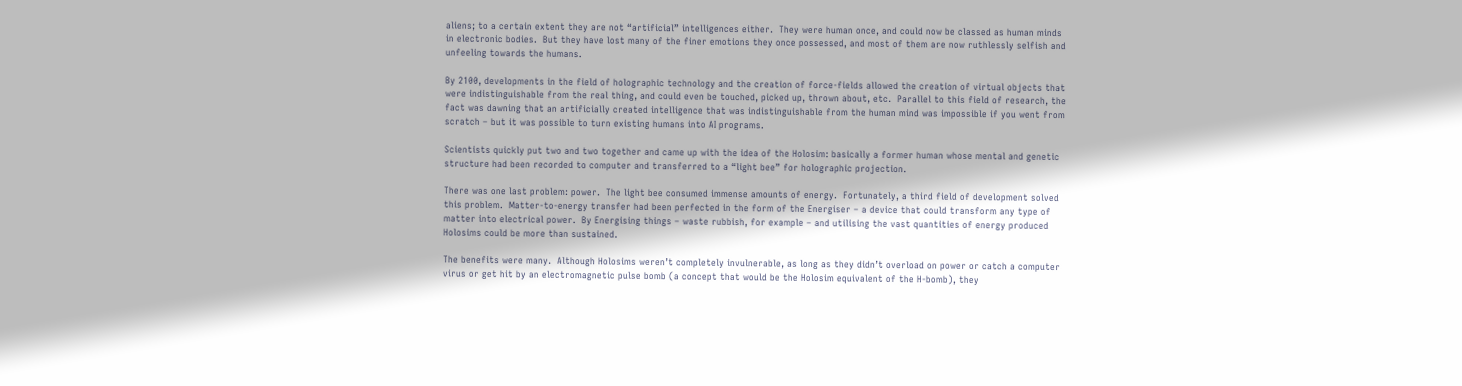aliens; to a certain extent they are not “artificial” intelligences either.  They were human once, and could now be classed as human minds in electronic bodies.  But they have lost many of the finer emotions they once possessed, and most of them are now ruthlessly selfish and unfeeling towards the humans.

By 2100, developments in the field of holographic technology and the creation of force-fields allowed the creation of virtual objects that were indistinguishable from the real thing, and could even be touched, picked up, thrown about, etc.  Parallel to this field of research, the fact was dawning that an artificially created intelligence that was indistinguishable from the human mind was impossible if you went from scratch – but it was possible to turn existing humans into AI programs.

Scientists quickly put two and two together and came up with the idea of the Holosim: basically a former human whose mental and genetic structure had been recorded to computer and transferred to a “light bee” for holographic projection.

There was one last problem: power.  The light bee consumed immense amounts of energy.  Fortunately, a third field of development solved this problem.  Matter-to-energy transfer had been perfected in the form of the Energiser – a device that could transform any type of matter into electrical power.  By Energising things – waste rubbish, for example – and utilising the vast quantities of energy produced Holosims could be more than sustained.

The benefits were many.  Although Holosims weren’t completely invulnerable, as long as they didn’t overload on power or catch a computer virus or get hit by an electromagnetic pulse bomb (a concept that would be the Holosim equivalent of the H-bomb), they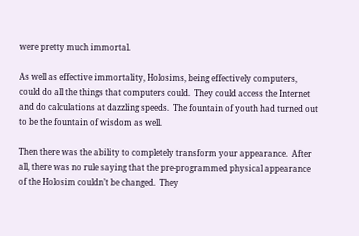were pretty much immortal.

As well as effective immortality, Holosims, being effectively computers, could do all the things that computers could.  They could access the Internet and do calculations at dazzling speeds.  The fountain of youth had turned out to be the fountain of wisdom as well.

Then there was the ability to completely transform your appearance.  After all, there was no rule saying that the pre-programmed physical appearance of the Holosim couldn’t be changed.  They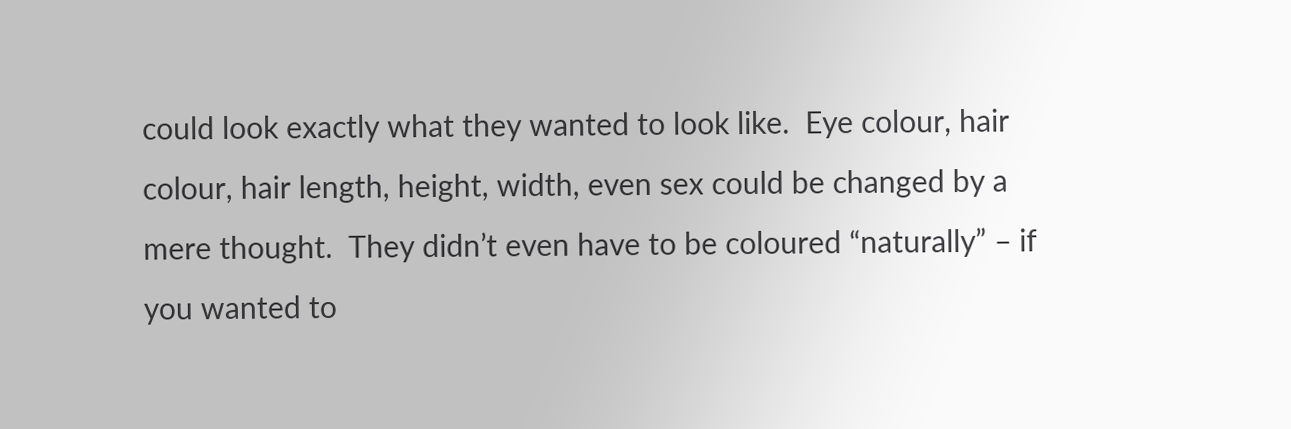could look exactly what they wanted to look like.  Eye colour, hair colour, hair length, height, width, even sex could be changed by a mere thought.  They didn’t even have to be coloured “naturally” – if you wanted to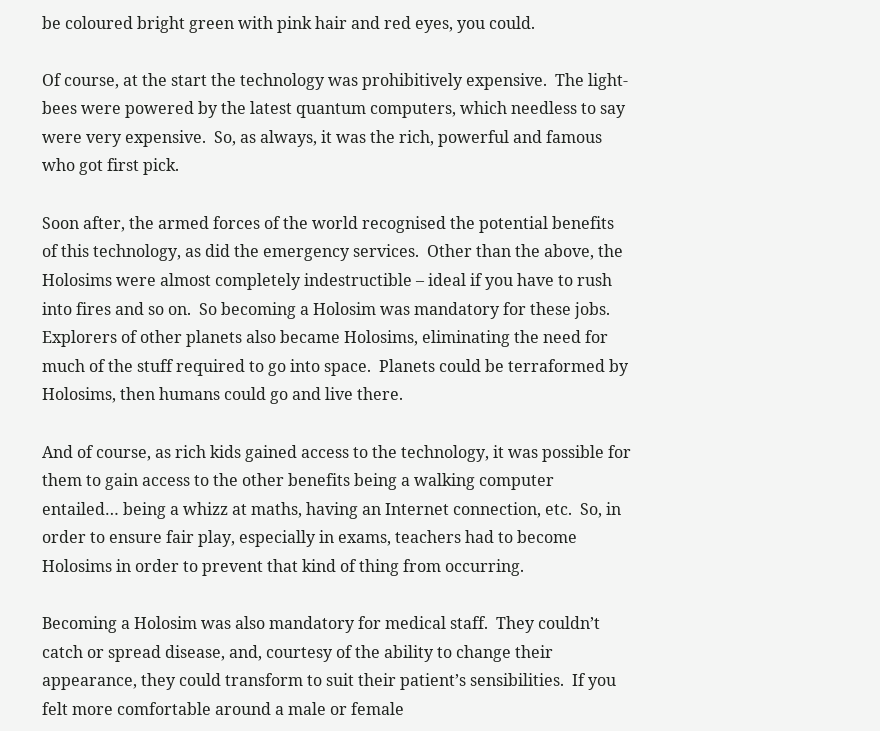be coloured bright green with pink hair and red eyes, you could.

Of course, at the start the technology was prohibitively expensive.  The light-bees were powered by the latest quantum computers, which needless to say were very expensive.  So, as always, it was the rich, powerful and famous who got first pick.

Soon after, the armed forces of the world recognised the potential benefits of this technology, as did the emergency services.  Other than the above, the Holosims were almost completely indestructible – ideal if you have to rush into fires and so on.  So becoming a Holosim was mandatory for these jobs.  Explorers of other planets also became Holosims, eliminating the need for much of the stuff required to go into space.  Planets could be terraformed by Holosims, then humans could go and live there.

And of course, as rich kids gained access to the technology, it was possible for them to gain access to the other benefits being a walking computer entailed… being a whizz at maths, having an Internet connection, etc.  So, in order to ensure fair play, especially in exams, teachers had to become Holosims in order to prevent that kind of thing from occurring.

Becoming a Holosim was also mandatory for medical staff.  They couldn’t catch or spread disease, and, courtesy of the ability to change their appearance, they could transform to suit their patient’s sensibilities.  If you felt more comfortable around a male or female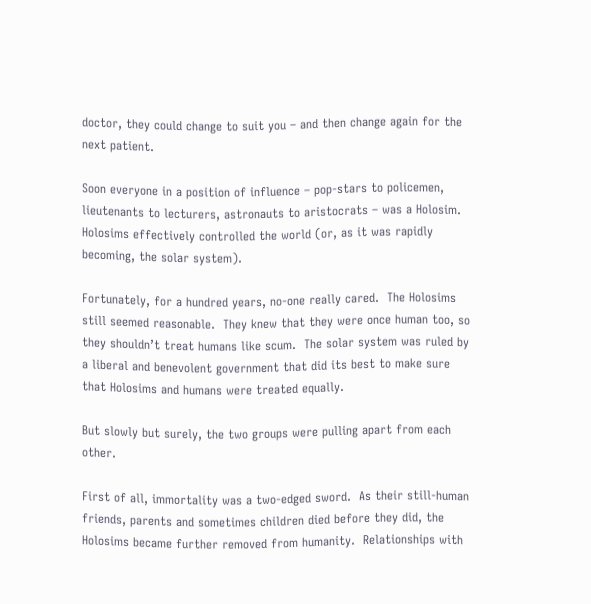doctor, they could change to suit you – and then change again for the next patient.

Soon everyone in a position of influence – pop-stars to policemen, lieutenants to lecturers, astronauts to aristocrats – was a Holosim.  Holosims effectively controlled the world (or, as it was rapidly becoming, the solar system).

Fortunately, for a hundred years, no-one really cared.  The Holosims still seemed reasonable.  They knew that they were once human too, so they shouldn’t treat humans like scum.  The solar system was ruled by a liberal and benevolent government that did its best to make sure that Holosims and humans were treated equally.

But slowly but surely, the two groups were pulling apart from each other.

First of all, immortality was a two-edged sword.  As their still-human friends, parents and sometimes children died before they did, the Holosims became further removed from humanity.  Relationships with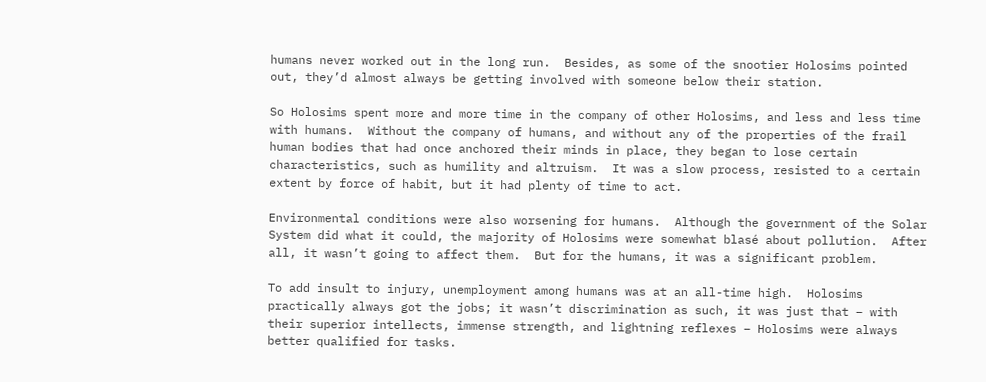humans never worked out in the long run.  Besides, as some of the snootier Holosims pointed out, they’d almost always be getting involved with someone below their station.

So Holosims spent more and more time in the company of other Holosims, and less and less time with humans.  Without the company of humans, and without any of the properties of the frail human bodies that had once anchored their minds in place, they began to lose certain characteristics, such as humility and altruism.  It was a slow process, resisted to a certain extent by force of habit, but it had plenty of time to act.

Environmental conditions were also worsening for humans.  Although the government of the Solar System did what it could, the majority of Holosims were somewhat blasé about pollution.  After all, it wasn’t going to affect them.  But for the humans, it was a significant problem.

To add insult to injury, unemployment among humans was at an all-time high.  Holosims practically always got the jobs; it wasn’t discrimination as such, it was just that – with their superior intellects, immense strength, and lightning reflexes – Holosims were always better qualified for tasks.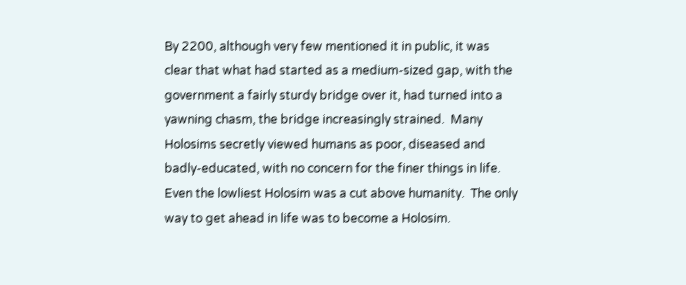By 2200, although very few mentioned it in public, it was clear that what had started as a medium-sized gap, with the government a fairly sturdy bridge over it, had turned into a yawning chasm, the bridge increasingly strained.  Many Holosims secretly viewed humans as poor, diseased and badly-educated, with no concern for the finer things in life.  Even the lowliest Holosim was a cut above humanity.  The only way to get ahead in life was to become a Holosim.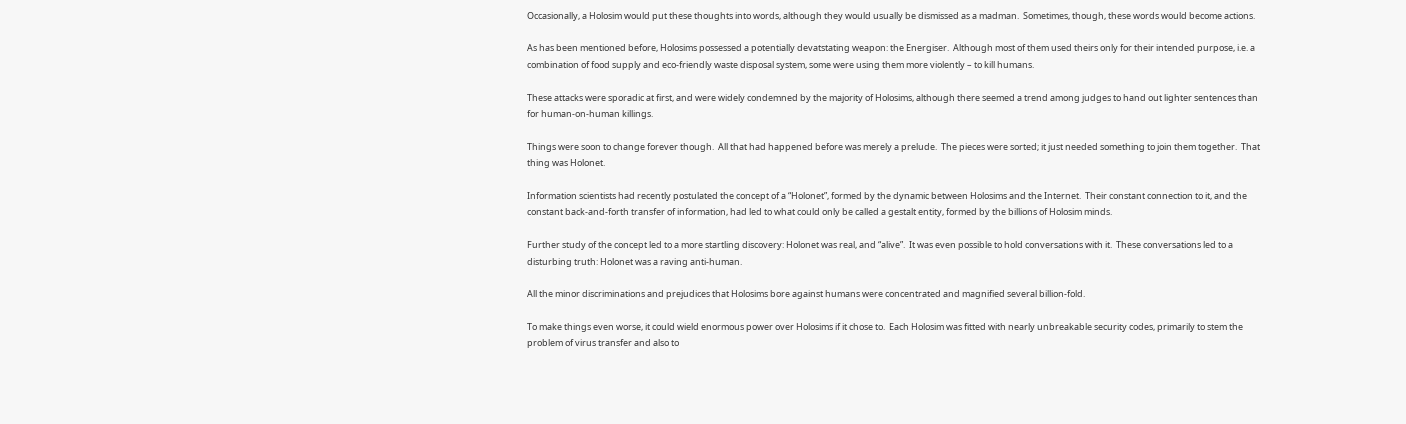Occasionally, a Holosim would put these thoughts into words, although they would usually be dismissed as a madman.  Sometimes, though, these words would become actions.

As has been mentioned before, Holosims possessed a potentially devatstating weapon: the Energiser.  Although most of them used theirs only for their intended purpose, i.e. a combination of food supply and eco-friendly waste disposal system, some were using them more violently – to kill humans.

These attacks were sporadic at first, and were widely condemned by the majority of Holosims, although there seemed a trend among judges to hand out lighter sentences than for human-on-human killings.

Things were soon to change forever though.  All that had happened before was merely a prelude.  The pieces were sorted; it just needed something to join them together.  That thing was Holonet.

Information scientists had recently postulated the concept of a “Holonet”, formed by the dynamic between Holosims and the Internet.  Their constant connection to it, and the constant back-and-forth transfer of information, had led to what could only be called a gestalt entity, formed by the billions of Holosim minds.

Further study of the concept led to a more startling discovery: Holonet was real, and “alive”.  It was even possible to hold conversations with it.  These conversations led to a disturbing truth: Holonet was a raving anti-human.

All the minor discriminations and prejudices that Holosims bore against humans were concentrated and magnified several billion-fold.

To make things even worse, it could wield enormous power over Holosims if it chose to.  Each Holosim was fitted with nearly unbreakable security codes, primarily to stem the problem of virus transfer and also to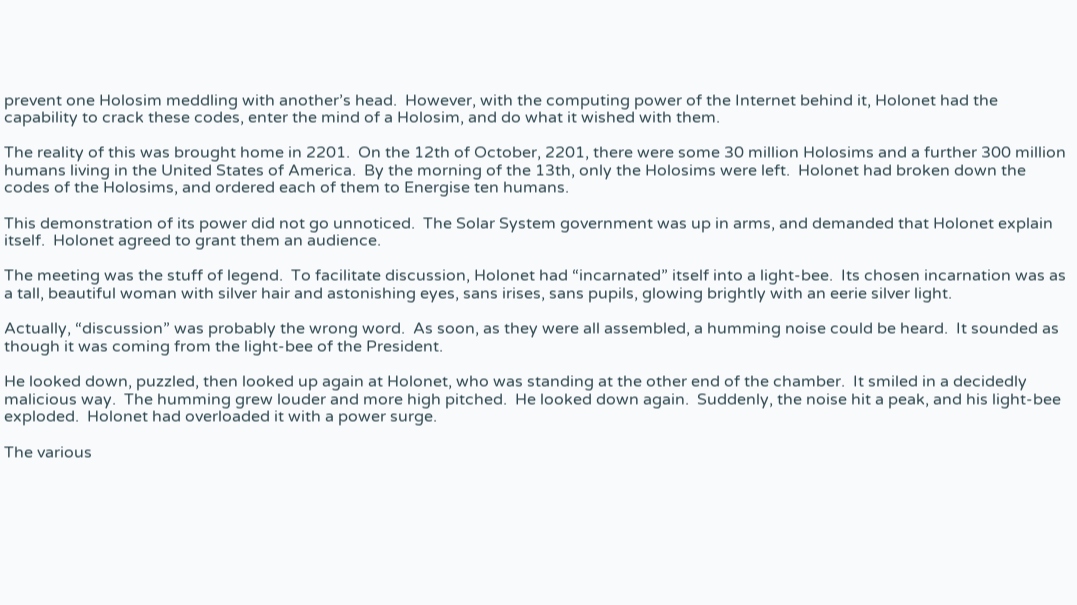prevent one Holosim meddling with another’s head.  However, with the computing power of the Internet behind it, Holonet had the capability to crack these codes, enter the mind of a Holosim, and do what it wished with them.

The reality of this was brought home in 2201.  On the 12th of October, 2201, there were some 30 million Holosims and a further 300 million humans living in the United States of America.  By the morning of the 13th, only the Holosims were left.  Holonet had broken down the codes of the Holosims, and ordered each of them to Energise ten humans.

This demonstration of its power did not go unnoticed.  The Solar System government was up in arms, and demanded that Holonet explain itself.  Holonet agreed to grant them an audience.

The meeting was the stuff of legend.  To facilitate discussion, Holonet had “incarnated” itself into a light-bee.  Its chosen incarnation was as a tall, beautiful woman with silver hair and astonishing eyes, sans irises, sans pupils, glowing brightly with an eerie silver light.

Actually, “discussion” was probably the wrong word.  As soon, as they were all assembled, a humming noise could be heard.  It sounded as though it was coming from the light-bee of the President.

He looked down, puzzled, then looked up again at Holonet, who was standing at the other end of the chamber.  It smiled in a decidedly malicious way.  The humming grew louder and more high pitched.  He looked down again.  Suddenly, the noise hit a peak, and his light-bee exploded.  Holonet had overloaded it with a power surge.

The various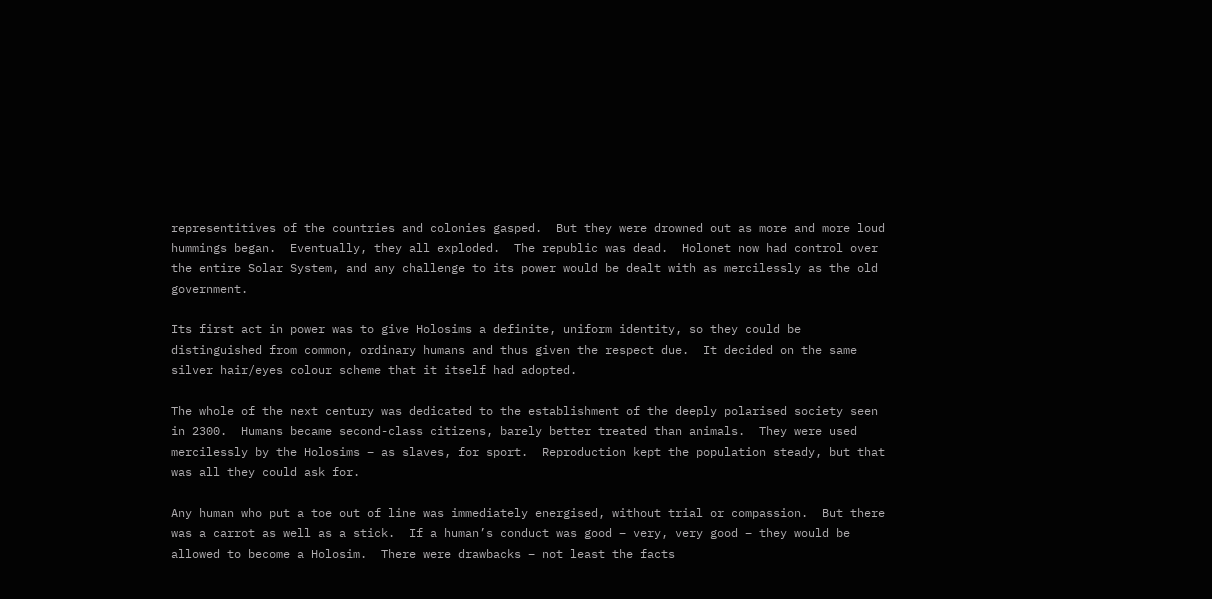representitives of the countries and colonies gasped.  But they were drowned out as more and more loud hummings began.  Eventually, they all exploded.  The republic was dead.  Holonet now had control over the entire Solar System, and any challenge to its power would be dealt with as mercilessly as the old government.

Its first act in power was to give Holosims a definite, uniform identity, so they could be distinguished from common, ordinary humans and thus given the respect due.  It decided on the same silver hair/eyes colour scheme that it itself had adopted.

The whole of the next century was dedicated to the establishment of the deeply polarised society seen in 2300.  Humans became second-class citizens, barely better treated than animals.  They were used mercilessly by the Holosims – as slaves, for sport.  Reproduction kept the population steady, but that was all they could ask for.

Any human who put a toe out of line was immediately energised, without trial or compassion.  But there was a carrot as well as a stick.  If a human’s conduct was good – very, very good – they would be allowed to become a Holosim.  There were drawbacks – not least the facts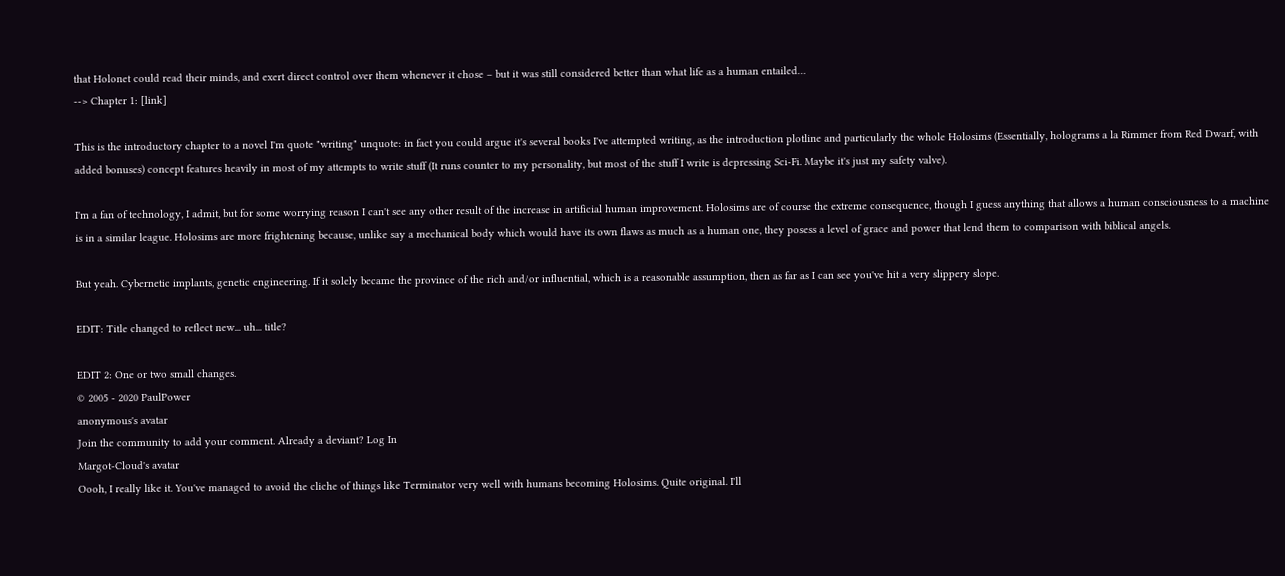that Holonet could read their minds, and exert direct control over them whenever it chose – but it was still considered better than what life as a human entailed…
--> Chapter 1: [link]

This is the introductory chapter to a novel I'm quote "writing" unquote: in fact you could argue it's several books I've attempted writing, as the introduction plotline and particularly the whole Holosims (Essentially, holograms a la Rimmer from Red Dwarf, with added bonuses) concept features heavily in most of my attempts to write stuff (It runs counter to my personality, but most of the stuff I write is depressing Sci-Fi. Maybe it's just my safety valve).

I'm a fan of technology, I admit, but for some worrying reason I can't see any other result of the increase in artificial human improvement. Holosims are of course the extreme consequence, though I guess anything that allows a human consciousness to a machine is in a similar league. Holosims are more frightening because, unlike say a mechanical body which would have its own flaws as much as a human one, they posess a level of grace and power that lend them to comparison with biblical angels.

But yeah. Cybernetic implants, genetic engineering. If it solely became the province of the rich and/or influential, which is a reasonable assumption, then as far as I can see you've hit a very slippery slope.

EDIT: Title changed to reflect new... uh... title?

EDIT 2: One or two small changes.
© 2005 - 2020 PaulPower
anonymous's avatar
Join the community to add your comment. Already a deviant? Log In
Margot-Cloud's avatar
Oooh, I really like it. You've managed to avoid the cliche of things like Terminator very well with humans becoming Holosims. Quite original. I'll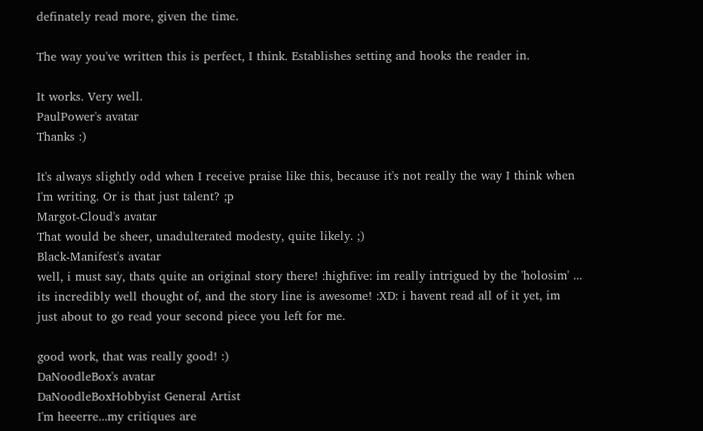definately read more, given the time.

The way you've written this is perfect, I think. Establishes setting and hooks the reader in.

It works. Very well.
PaulPower's avatar
Thanks :)

It's always slightly odd when I receive praise like this, because it's not really the way I think when I'm writing. Or is that just talent? ;p
Margot-Cloud's avatar
That would be sheer, unadulterated modesty, quite likely. ;)
Black-Manifest's avatar
well, i must say, thats quite an original story there! :highfive: im really intrigued by the 'holosim' ... its incredibly well thought of, and the story line is awesome! :XD: i havent read all of it yet, im just about to go read your second piece you left for me.

good work, that was really good! :)
DaNoodleBox's avatar
DaNoodleBoxHobbyist General Artist
I'm heeerre...my critiques are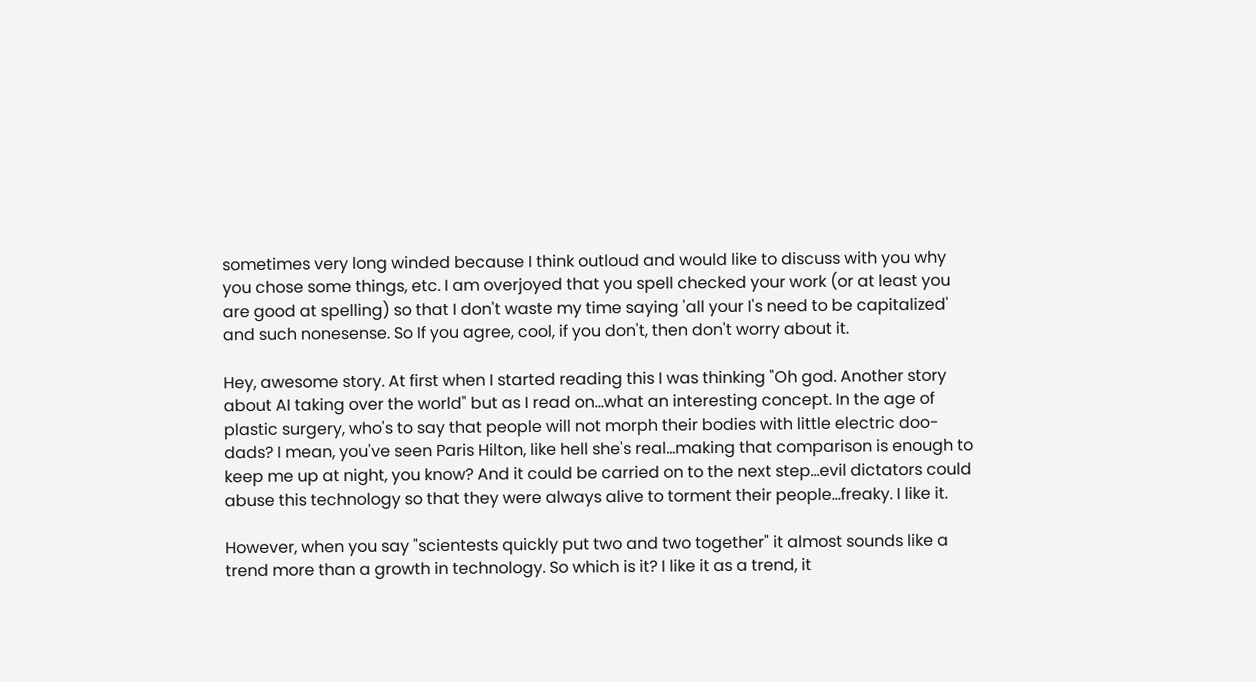sometimes very long winded because I think outloud and would like to discuss with you why you chose some things, etc. I am overjoyed that you spell checked your work (or at least you are good at spelling) so that I don't waste my time saying 'all your I's need to be capitalized' and such nonesense. So If you agree, cool, if you don't, then don't worry about it.

Hey, awesome story. At first when I started reading this I was thinking "Oh god. Another story about AI taking over the world" but as I read on...what an interesting concept. In the age of plastic surgery, who's to say that people will not morph their bodies with little electric doo-dads? I mean, you've seen Paris Hilton, like hell she's real...making that comparison is enough to keep me up at night, you know? And it could be carried on to the next step...evil dictators could abuse this technology so that they were always alive to torment their people...freaky. I like it.

However, when you say "scientests quickly put two and two together" it almost sounds like a trend more than a growth in technology. So which is it? I like it as a trend, it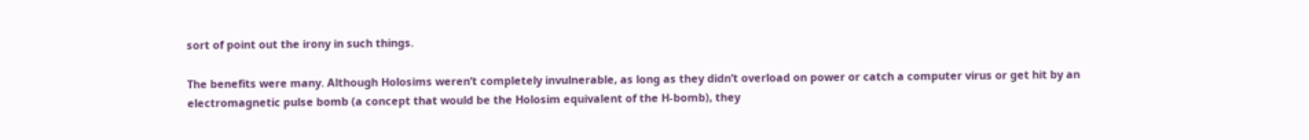sort of point out the irony in such things.

The benefits were many. Although Holosims weren’t completely invulnerable, as long as they didn’t overload on power or catch a computer virus or get hit by an electromagnetic pulse bomb (a concept that would be the Holosim equivalent of the H-bomb), they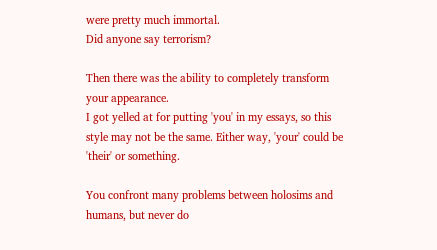were pretty much immortal.
Did anyone say terrorism?

Then there was the ability to completely transform your appearance.
I got yelled at for putting 'you' in my essays, so this style may not be the same. Either way, 'your' could be 'their' or something.

You confront many problems between holosims and humans, but never do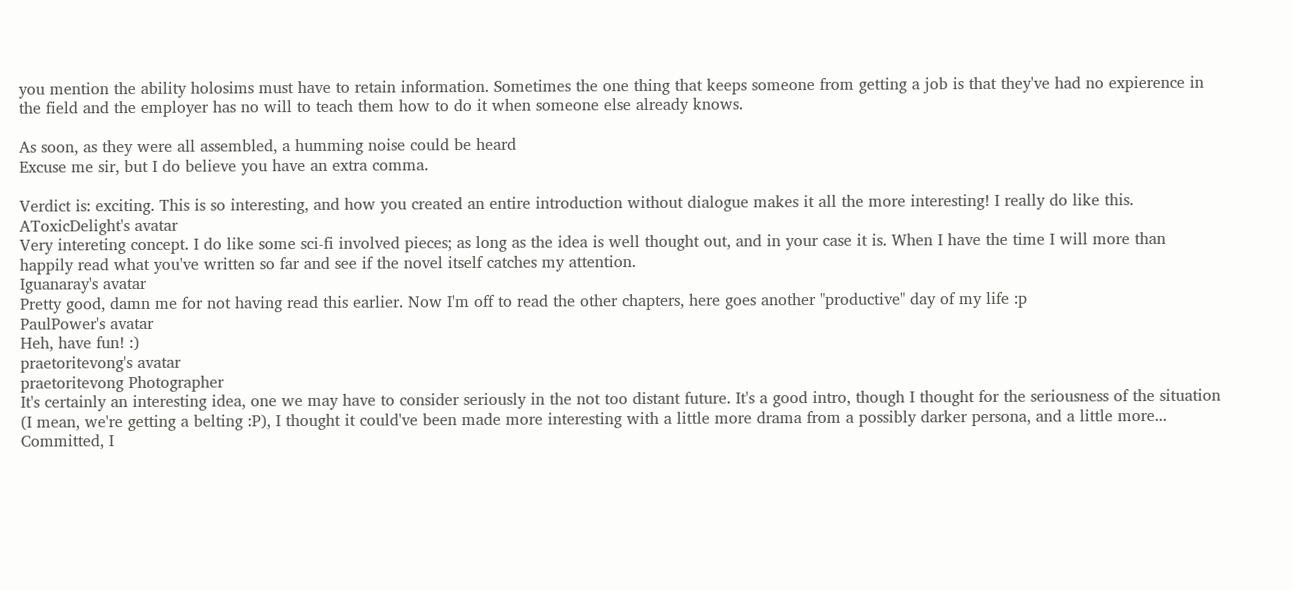you mention the ability holosims must have to retain information. Sometimes the one thing that keeps someone from getting a job is that they've had no expierence in the field and the employer has no will to teach them how to do it when someone else already knows.

As soon, as they were all assembled, a humming noise could be heard
Excuse me sir, but I do believe you have an extra comma.

Verdict is: exciting. This is so interesting, and how you created an entire introduction without dialogue makes it all the more interesting! I really do like this.
AToxicDelight's avatar
Very intereting concept. I do like some sci-fi involved pieces; as long as the idea is well thought out, and in your case it is. When I have the time I will more than happily read what you've written so far and see if the novel itself catches my attention.
Iguanaray's avatar
Pretty good, damn me for not having read this earlier. Now I'm off to read the other chapters, here goes another "productive" day of my life :p
PaulPower's avatar
Heh, have fun! :)
praetoritevong's avatar
praetoritevong Photographer
It's certainly an interesting idea, one we may have to consider seriously in the not too distant future. It's a good intro, though I thought for the seriousness of the situation (I mean, we're getting a belting :P), I thought it could've been made more interesting with a little more drama from a possibly darker persona, and a little more... Committed, I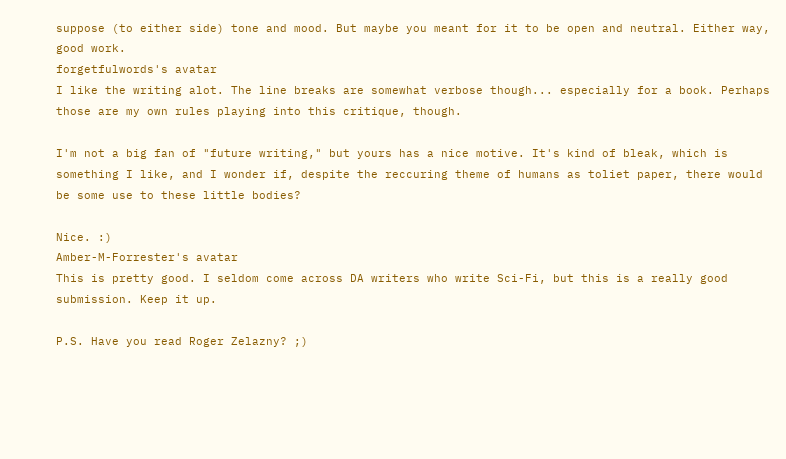suppose (to either side) tone and mood. But maybe you meant for it to be open and neutral. Either way, good work.
forgetfulwords's avatar
I like the writing alot. The line breaks are somewhat verbose though... especially for a book. Perhaps those are my own rules playing into this critique, though.

I'm not a big fan of "future writing," but yours has a nice motive. It's kind of bleak, which is something I like, and I wonder if, despite the reccuring theme of humans as toliet paper, there would be some use to these little bodies?

Nice. :)
Amber-M-Forrester's avatar
This is pretty good. I seldom come across DA writers who write Sci-Fi, but this is a really good submission. Keep it up.

P.S. Have you read Roger Zelazny? ;)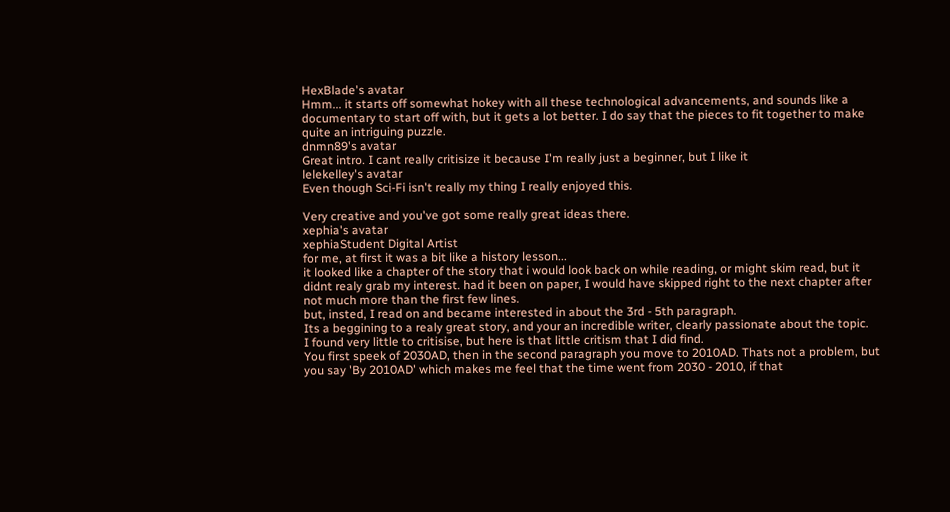HexBlade's avatar
Hmm... it starts off somewhat hokey with all these technological advancements, and sounds like a documentary to start off with, but it gets a lot better. I do say that the pieces to fit together to make quite an intriguing puzzle.
dnmn89's avatar
Great intro. I cant really critisize it because I'm really just a beginner, but I like it
lelekelley's avatar
Even though Sci-Fi isn't really my thing I really enjoyed this.

Very creative and you've got some really great ideas there.
xephia's avatar
xephiaStudent Digital Artist
for me, at first it was a bit like a history lesson...
it looked like a chapter of the story that i would look back on while reading, or might skim read, but it didnt realy grab my interest. had it been on paper, I would have skipped right to the next chapter after not much more than the first few lines.
but, insted, I read on and became interested in about the 3rd - 5th paragraph.
Its a beggining to a realy great story, and your an incredible writer, clearly passionate about the topic.
I found very little to critisise, but here is that little critism that I did find.
You first speek of 2030AD, then in the second paragraph you move to 2010AD. Thats not a problem, but you say 'By 2010AD' which makes me feel that the time went from 2030 - 2010, if that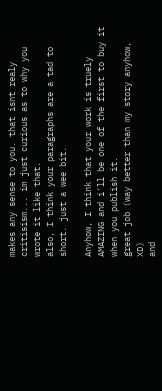makes any sense to you. that isnt realy critisism... im just curious as to why you wrote it like that.
also, I think your paragraphs are a tad to short. just a wee bit.

Anyhow, I think that your work is truely AMAZING and i'll be one of the first to buy it when you publish it.
great job (way better than my story anyhow, XD)
and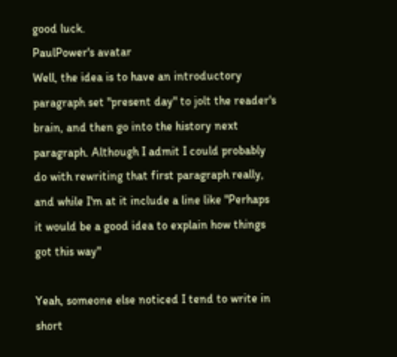good luck.
PaulPower's avatar
Well, the idea is to have an introductory paragraph set "present day" to jolt the reader's brain, and then go into the history next paragraph. Although I admit I could probably do with rewriting that first paragraph really, and while I'm at it include a line like "Perhaps it would be a good idea to explain how things got this way"

Yeah, someone else noticed I tend to write in short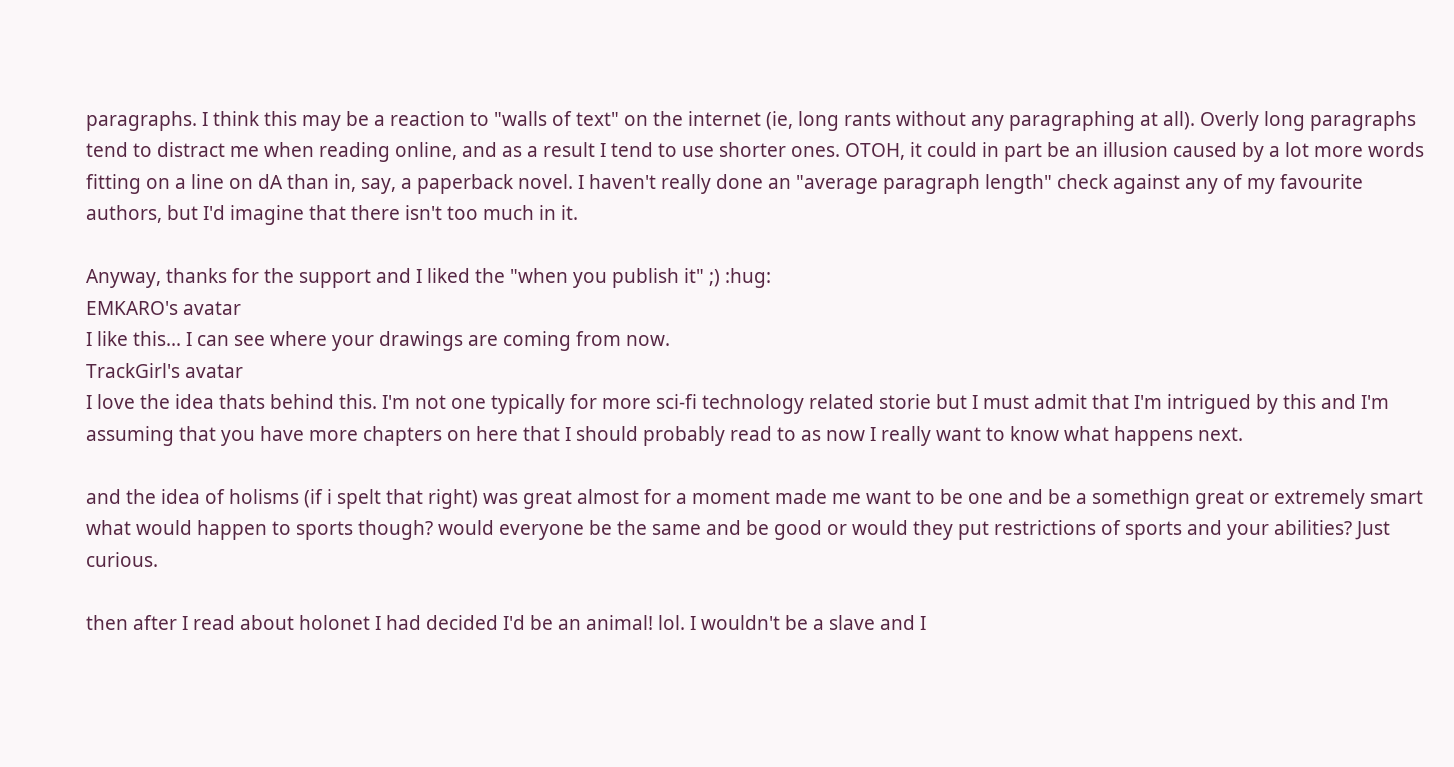paragraphs. I think this may be a reaction to "walls of text" on the internet (ie, long rants without any paragraphing at all). Overly long paragraphs tend to distract me when reading online, and as a result I tend to use shorter ones. OTOH, it could in part be an illusion caused by a lot more words fitting on a line on dA than in, say, a paperback novel. I haven't really done an "average paragraph length" check against any of my favourite authors, but I'd imagine that there isn't too much in it.

Anyway, thanks for the support and I liked the "when you publish it" ;) :hug:
EMKARO's avatar
I like this... I can see where your drawings are coming from now.
TrackGirl's avatar
I love the idea thats behind this. I'm not one typically for more sci-fi technology related storie but I must admit that I'm intrigued by this and I'm assuming that you have more chapters on here that I should probably read to as now I really want to know what happens next.

and the idea of holisms (if i spelt that right) was great almost for a moment made me want to be one and be a somethign great or extremely smart what would happen to sports though? would everyone be the same and be good or would they put restrictions of sports and your abilities? Just curious.

then after I read about holonet I had decided I'd be an animal! lol. I wouldn't be a slave and I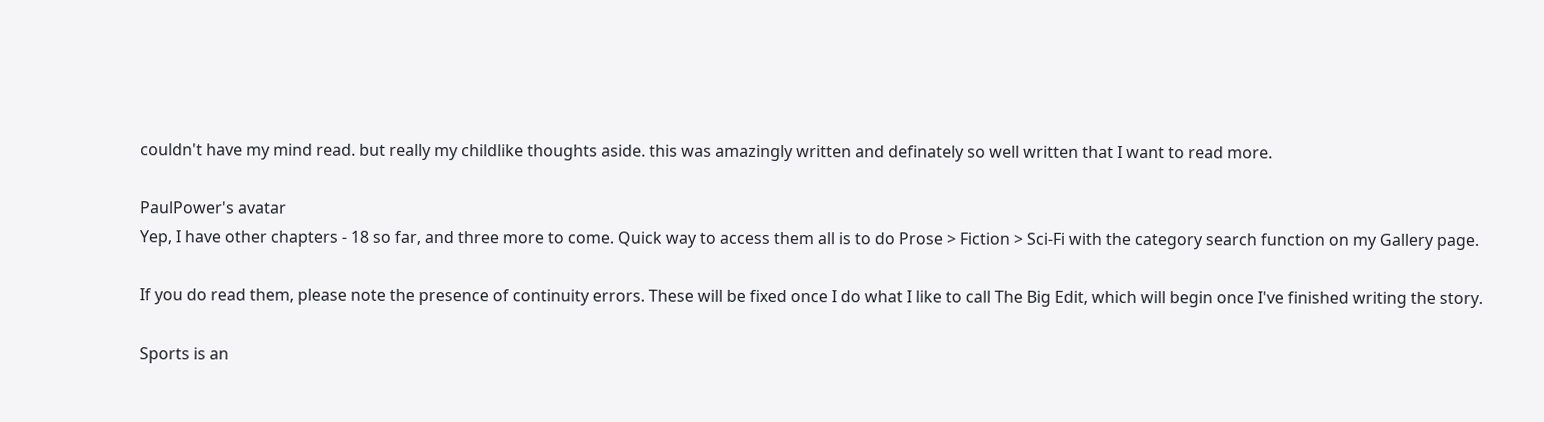couldn't have my mind read. but really my childlike thoughts aside. this was amazingly written and definately so well written that I want to read more.

PaulPower's avatar
Yep, I have other chapters - 18 so far, and three more to come. Quick way to access them all is to do Prose > Fiction > Sci-Fi with the category search function on my Gallery page.

If you do read them, please note the presence of continuity errors. These will be fixed once I do what I like to call The Big Edit, which will begin once I've finished writing the story.

Sports is an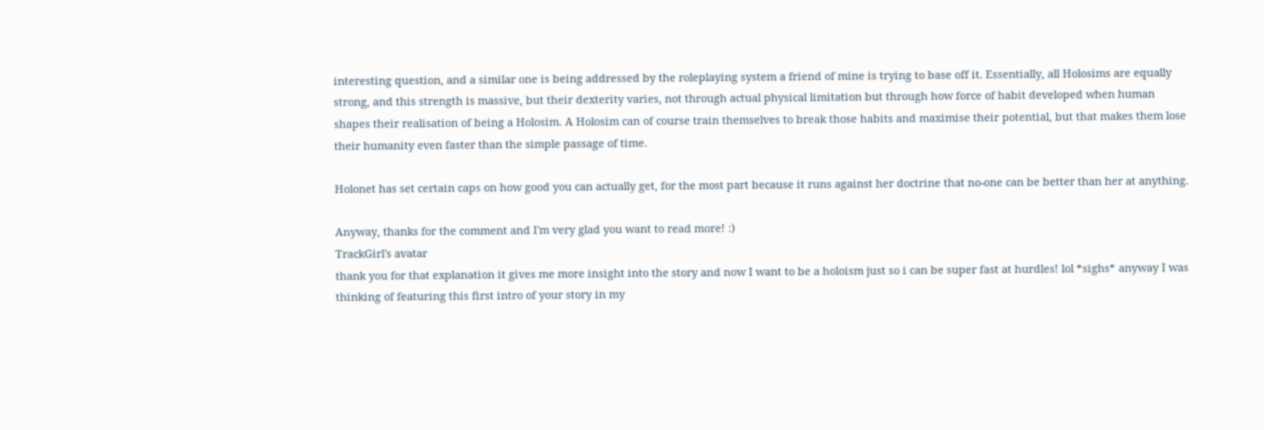interesting question, and a similar one is being addressed by the roleplaying system a friend of mine is trying to base off it. Essentially, all Holosims are equally strong, and this strength is massive, but their dexterity varies, not through actual physical limitation but through how force of habit developed when human shapes their realisation of being a Holosim. A Holosim can of course train themselves to break those habits and maximise their potential, but that makes them lose their humanity even faster than the simple passage of time.

Holonet has set certain caps on how good you can actually get, for the most part because it runs against her doctrine that no-one can be better than her at anything.

Anyway, thanks for the comment and I'm very glad you want to read more! :)
TrackGirl's avatar
thank you for that explanation it gives me more insight into the story and now I want to be a holoism just so i can be super fast at hurdles! lol *sighs* anyway I was thinking of featuring this first intro of your story in my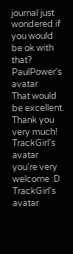journal just wondered if you would be ok with that?
PaulPower's avatar
That would be excellent. Thank you very much!
TrackGirl's avatar
you're very welcome :D
TrackGirl's avatar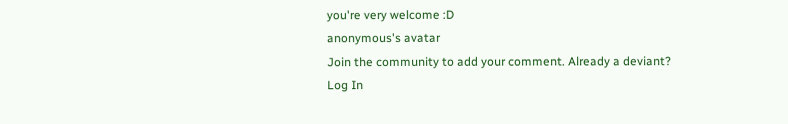you're very welcome :D
anonymous's avatar
Join the community to add your comment. Already a deviant? Log In